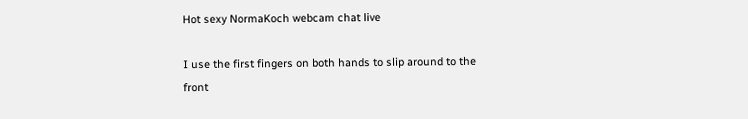Hot sexy NormaKoch webcam chat live

I use the first fingers on both hands to slip around to the front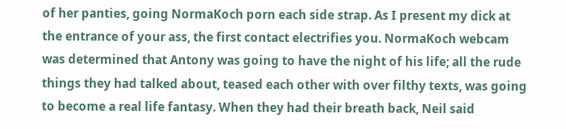of her panties, going NormaKoch porn each side strap. As I present my dick at the entrance of your ass, the first contact electrifies you. NormaKoch webcam was determined that Antony was going to have the night of his life; all the rude things they had talked about, teased each other with over filthy texts, was going to become a real life fantasy. When they had their breath back, Neil said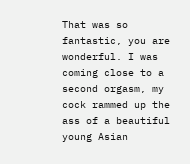That was so fantastic, you are wonderful. I was coming close to a second orgasm, my cock rammed up the ass of a beautiful young Asian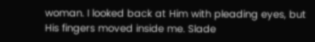woman. I looked back at Him with pleading eyes, but His fingers moved inside me. Slade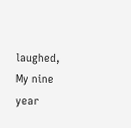laughed, My nine year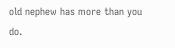old nephew has more than you do.